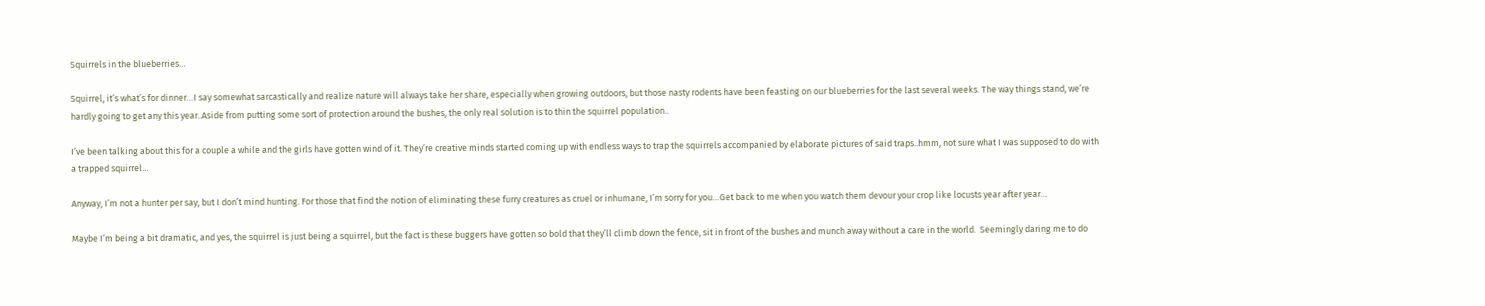Squirrels in the blueberries…

Squirrel, it’s what’s for dinner…I say somewhat sarcastically and realize nature will always take her share, especially when growing outdoors, but those nasty rodents have been feasting on our blueberries for the last several weeks. The way things stand, we’re hardly going to get any this year..Aside from putting some sort of protection around the bushes, the only real solution is to thin the squirrel population..

I’ve been talking about this for a couple a while and the girls have gotten wind of it. They’re creative minds started coming up with endless ways to trap the squirrels accompanied by elaborate pictures of said traps..hmm, not sure what I was supposed to do with a trapped squirrel…

Anyway, I’m not a hunter per say, but I don’t mind hunting. For those that find the notion of eliminating these furry creatures as cruel or inhumane, I’m sorry for you…Get back to me when you watch them devour your crop like locusts year after year…

Maybe I’m being a bit dramatic, and yes, the squirrel is just being a squirrel, but the fact is these buggers have gotten so bold that they’ll climb down the fence, sit in front of the bushes and munch away without a care in the world.  Seemingly daring me to do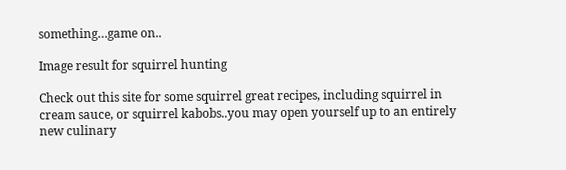something…game on..

Image result for squirrel hunting

Check out this site for some squirrel great recipes, including squirrel in cream sauce, or squirrel kabobs..you may open yourself up to an entirely new culinary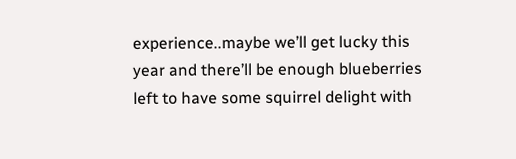experience..maybe we’ll get lucky this year and there’ll be enough blueberries left to have some squirrel delight with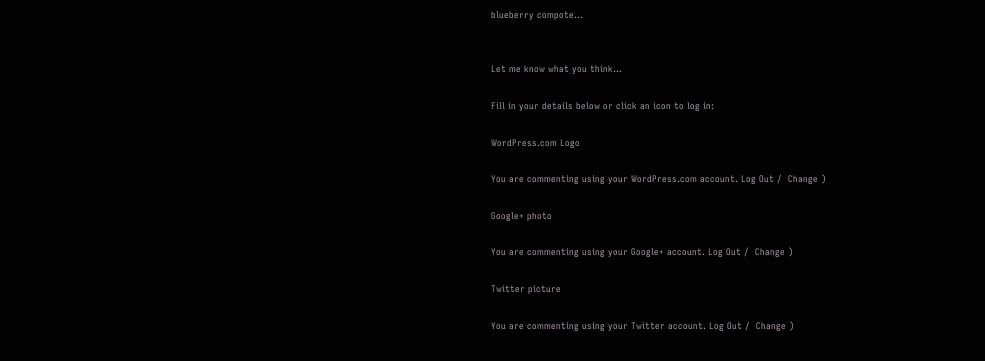blueberry compote…


Let me know what you think...

Fill in your details below or click an icon to log in:

WordPress.com Logo

You are commenting using your WordPress.com account. Log Out /  Change )

Google+ photo

You are commenting using your Google+ account. Log Out /  Change )

Twitter picture

You are commenting using your Twitter account. Log Out /  Change )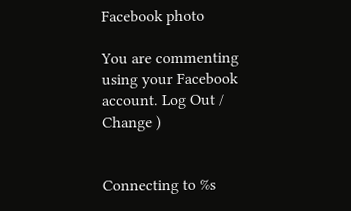Facebook photo

You are commenting using your Facebook account. Log Out /  Change )


Connecting to %s